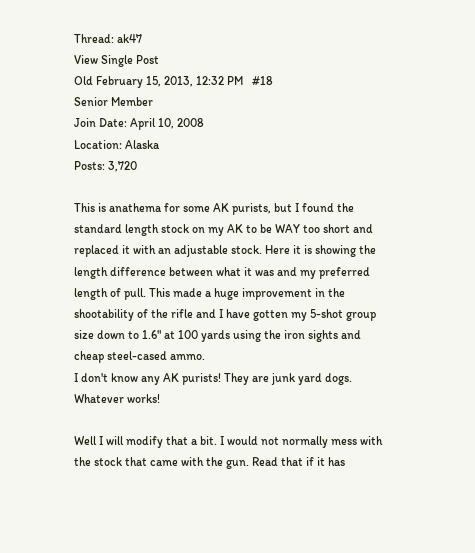Thread: ak47
View Single Post
Old February 15, 2013, 12:32 PM   #18
Senior Member
Join Date: April 10, 2008
Location: Alaska
Posts: 3,720

This is anathema for some AK purists, but I found the standard length stock on my AK to be WAY too short and replaced it with an adjustable stock. Here it is showing the length difference between what it was and my preferred length of pull. This made a huge improvement in the shootability of the rifle and I have gotten my 5-shot group size down to 1.6" at 100 yards using the iron sights and cheap steel-cased ammo.
I don't know any AK purists! They are junk yard dogs. Whatever works!

Well I will modify that a bit. I would not normally mess with the stock that came with the gun. Read that if it has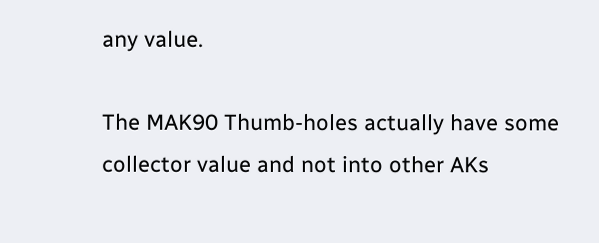any value.

The MAK90 Thumb-holes actually have some collector value and not into other AKs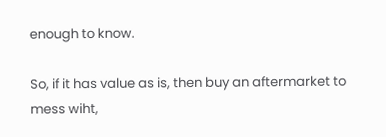enough to know.

So, if it has value as is, then buy an aftermarket to mess wiht,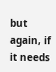but again, if it needs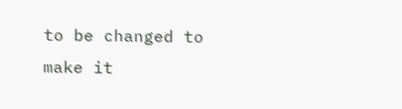to be changed to make it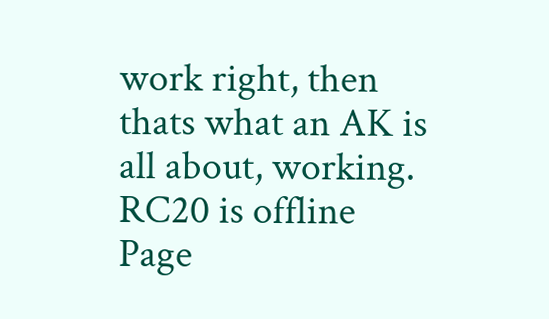work right, then thats what an AK is all about, working.
RC20 is offline
Page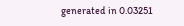generated in 0.03251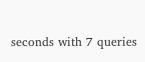seconds with 7 queries